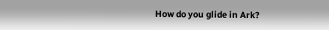How do you glide in Ark?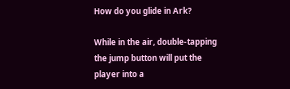How do you glide in Ark?

While in the air, double-tapping the jump button will put the player into a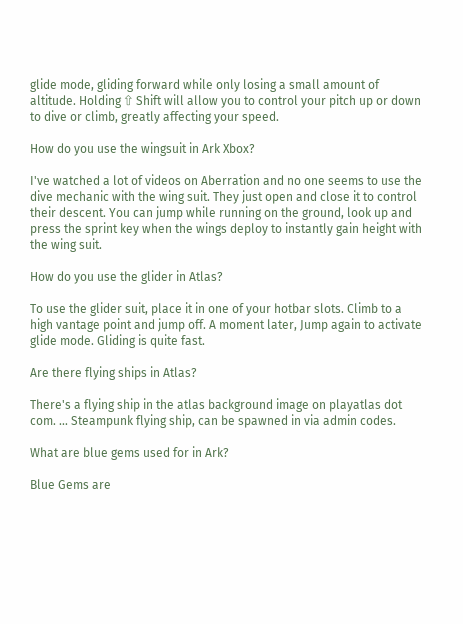glide mode, gliding forward while only losing a small amount of altitude. Holding ⇧ Shift will allow you to control your pitch up or down to dive or climb, greatly affecting your speed.

How do you use the wingsuit in Ark Xbox?

I've watched a lot of videos on Aberration and no one seems to use the dive mechanic with the wing suit. They just open and close it to control their descent. You can jump while running on the ground, look up and press the sprint key when the wings deploy to instantly gain height with the wing suit.

How do you use the glider in Atlas?

To use the glider suit, place it in one of your hotbar slots. Climb to a high vantage point and jump off. A moment later, Jump again to activate glide mode. Gliding is quite fast.

Are there flying ships in Atlas?

There's a flying ship in the atlas background image on playatlas dot com. ... Steampunk flying ship, can be spawned in via admin codes.

What are blue gems used for in Ark?

Blue Gems are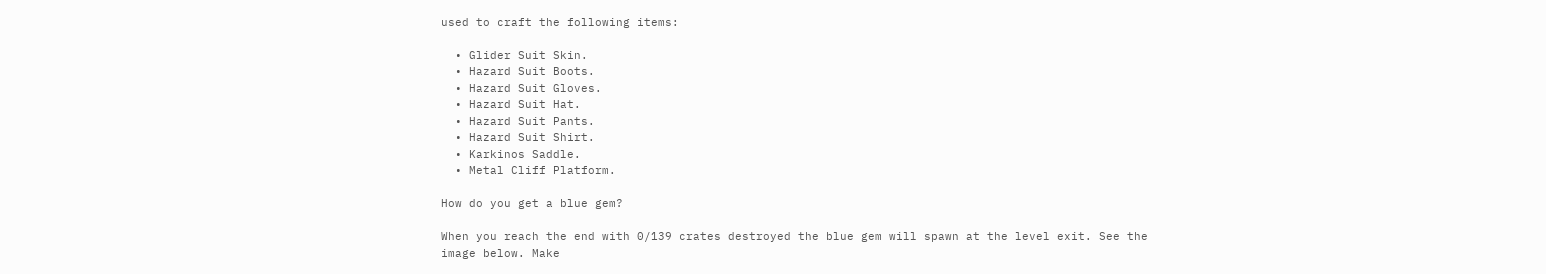used to craft the following items:

  • Glider Suit Skin.
  • Hazard Suit Boots.
  • Hazard Suit Gloves.
  • Hazard Suit Hat.
  • Hazard Suit Pants.
  • Hazard Suit Shirt.
  • Karkinos Saddle.
  • Metal Cliff Platform.

How do you get a blue gem?

When you reach the end with 0/139 crates destroyed the blue gem will spawn at the level exit. See the image below. Make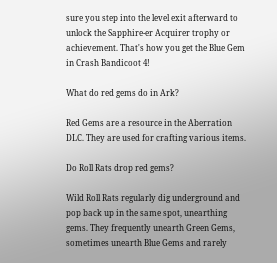sure you step into the level exit afterward to unlock the Sapphire-er Acquirer trophy or achievement. That's how you get the Blue Gem in Crash Bandicoot 4!

What do red gems do in Ark?

Red Gems are a resource in the Aberration DLC. They are used for crafting various items.

Do Roll Rats drop red gems?

Wild Roll Rats regularly dig underground and pop back up in the same spot, unearthing gems. They frequently unearth Green Gems, sometimes unearth Blue Gems and rarely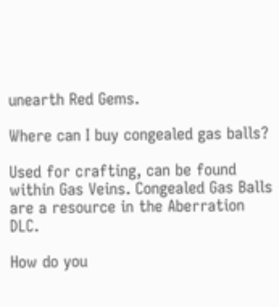unearth Red Gems.

Where can I buy congealed gas balls?

Used for crafting, can be found within Gas Veins. Congealed Gas Balls are a resource in the Aberration DLC.

How do you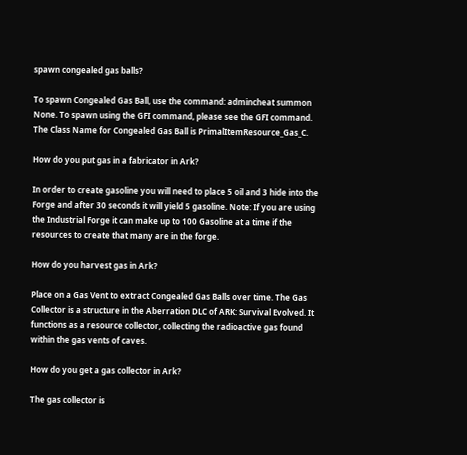spawn congealed gas balls?

To spawn Congealed Gas Ball, use the command: admincheat summon None. To spawn using the GFI command, please see the GFI command. The Class Name for Congealed Gas Ball is PrimalItemResource_Gas_C.

How do you put gas in a fabricator in Ark?

In order to create gasoline you will need to place 5 oil and 3 hide into the Forge and after 30 seconds it will yield 5 gasoline. Note: If you are using the Industrial Forge it can make up to 100 Gasoline at a time if the resources to create that many are in the forge.

How do you harvest gas in Ark?

Place on a Gas Vent to extract Congealed Gas Balls over time. The Gas Collector is a structure in the Aberration DLC of ARK: Survival Evolved. It functions as a resource collector, collecting the radioactive gas found within the gas vents of caves.

How do you get a gas collector in Ark?

The gas collector is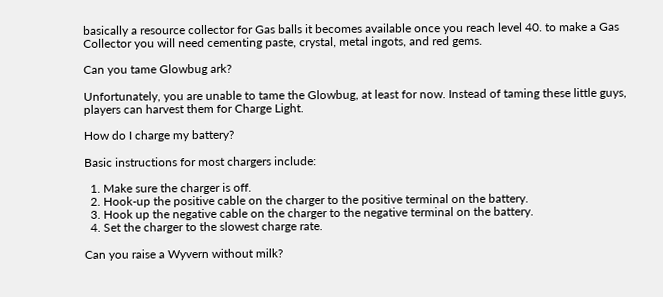basically a resource collector for Gas balls it becomes available once you reach level 40. to make a Gas Collector you will need cementing paste, crystal, metal ingots, and red gems.

Can you tame Glowbug ark?

Unfortunately, you are unable to tame the Glowbug, at least for now. Instead of taming these little guys, players can harvest them for Charge Light.

How do I charge my battery?

Basic instructions for most chargers include:

  1. Make sure the charger is off.
  2. Hook-up the positive cable on the charger to the positive terminal on the battery.
  3. Hook up the negative cable on the charger to the negative terminal on the battery.
  4. Set the charger to the slowest charge rate.

Can you raise a Wyvern without milk?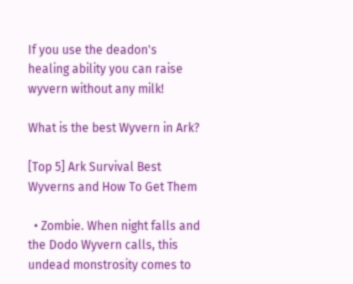If you use the deadon's healing ability you can raise wyvern without any milk!

What is the best Wyvern in Ark?

[Top 5] Ark Survival Best Wyverns and How To Get Them

  • Zombie. When night falls and the Dodo Wyvern calls, this undead monstrosity comes to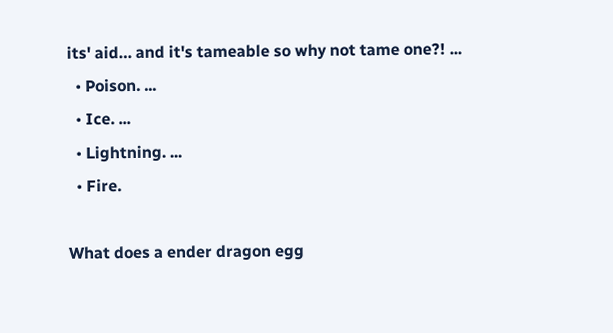its' aid… and it's tameable so why not tame one?! ...
  • Poison. ...
  • Ice. ...
  • Lightning. ...
  • Fire.

What does a ender dragon egg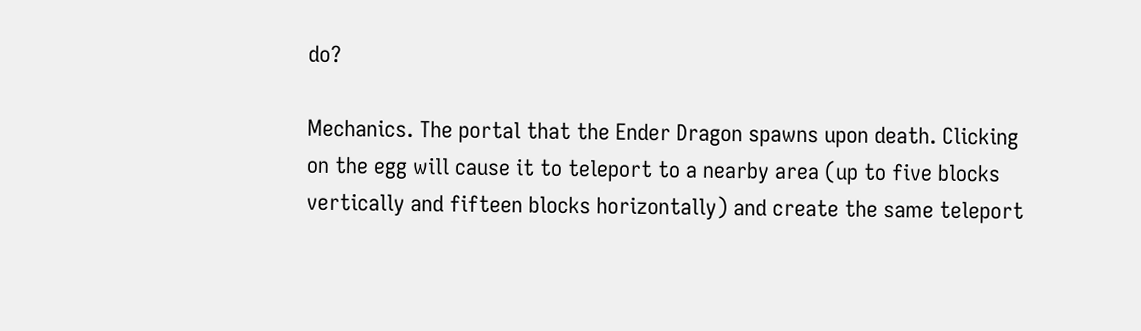do?

Mechanics. The portal that the Ender Dragon spawns upon death. Clicking on the egg will cause it to teleport to a nearby area (up to five blocks vertically and fifteen blocks horizontally) and create the same teleport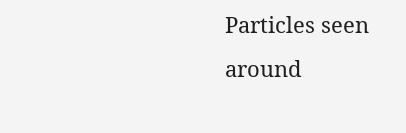Particles seen around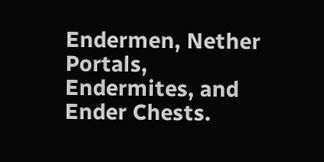Endermen, Nether Portals, Endermites, and Ender Chests.